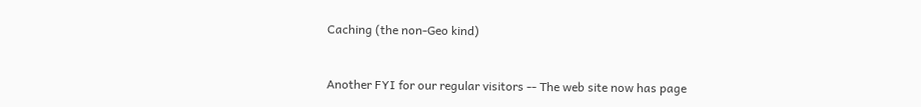Caching (the non-Geo kind)


Another FYI for our regular visitors -- The web site now has page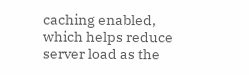caching enabled, which helps reduce server load as the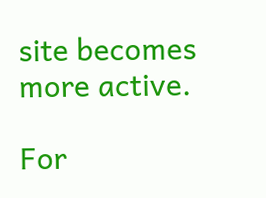site becomes more active.

For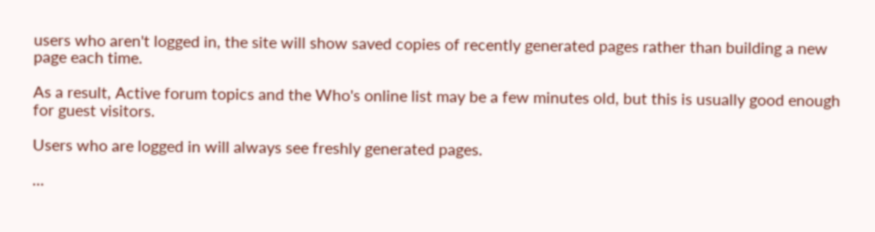users who aren't logged in, the site will show saved copies of recently generated pages rather than building a new page each time.

As a result, Active forum topics and the Who's online list may be a few minutes old, but this is usually good enough for guest visitors.

Users who are logged in will always see freshly generated pages.

...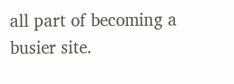all part of becoming a busier site.